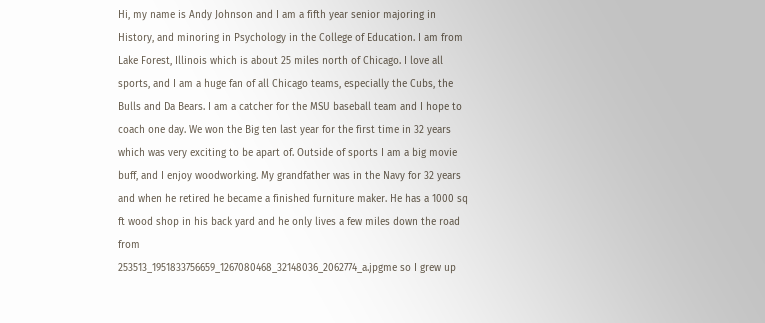Hi, my name is Andy Johnson and I am a fifth year senior majoring in History, and minoring in Psychology in the College of Education. I am from Lake Forest, Illinois which is about 25 miles north of Chicago. I love all sports, and I am a huge fan of all Chicago teams, especially the Cubs, the Bulls and Da Bears. I am a catcher for the MSU baseball team and I hope to coach one day. We won the Big ten last year for the first time in 32 years which was very exciting to be apart of. Outside of sports I am a big movie buff, and I enjoy woodworking. My grandfather was in the Navy for 32 years and when he retired he became a finished furniture maker. He has a 1000 sq ft wood shop in his back yard and he only lives a few miles down the road from
253513_1951833756659_1267080468_32148036_2062774_a.jpgme so I grew up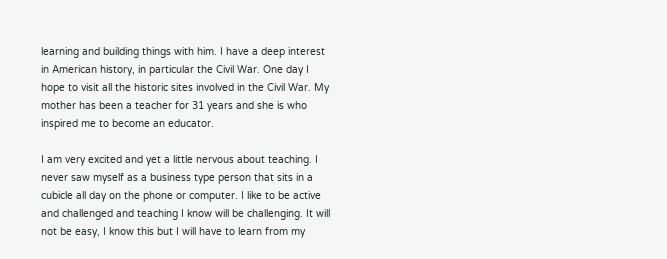learning and building things with him. I have a deep interest in American history, in particular the Civil War. One day I hope to visit all the historic sites involved in the Civil War. My mother has been a teacher for 31 years and she is who inspired me to become an educator.

I am very excited and yet a little nervous about teaching. I never saw myself as a business type person that sits in a cubicle all day on the phone or computer. I like to be active and challenged and teaching I know will be challenging. It will not be easy, I know this but I will have to learn from my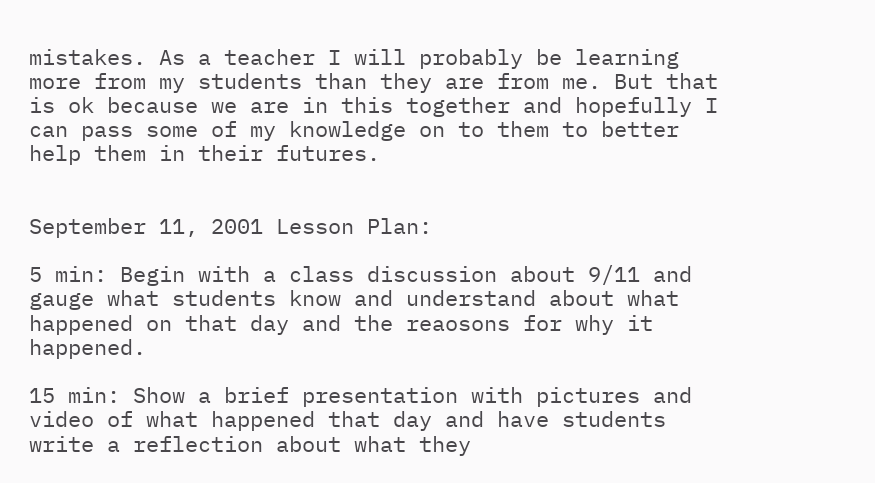mistakes. As a teacher I will probably be learning more from my students than they are from me. But that is ok because we are in this together and hopefully I can pass some of my knowledge on to them to better help them in their futures.


September 11, 2001 Lesson Plan:

5 min: Begin with a class discussion about 9/11 and gauge what students know and understand about what happened on that day and the reaosons for why it happened.

15 min: Show a brief presentation with pictures and video of what happened that day and have students write a reflection about what they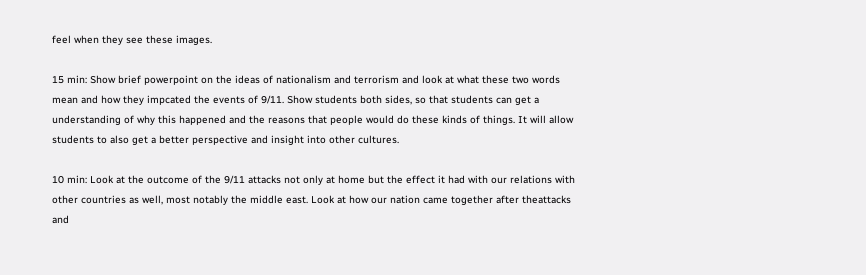feel when they see these images.

15 min: Show brief powerpoint on the ideas of nationalism and terrorism and look at what these two words mean and how they impcated the events of 9/11. Show students both sides, so that students can get a understanding of why this happened and the reasons that people would do these kinds of things. It will allow students to also get a better perspective and insight into other cultures.

10 min: Look at the outcome of the 9/11 attacks not only at home but the effect it had with our relations with other countries as well, most notably the middle east. Look at how our nation came together after theattacks and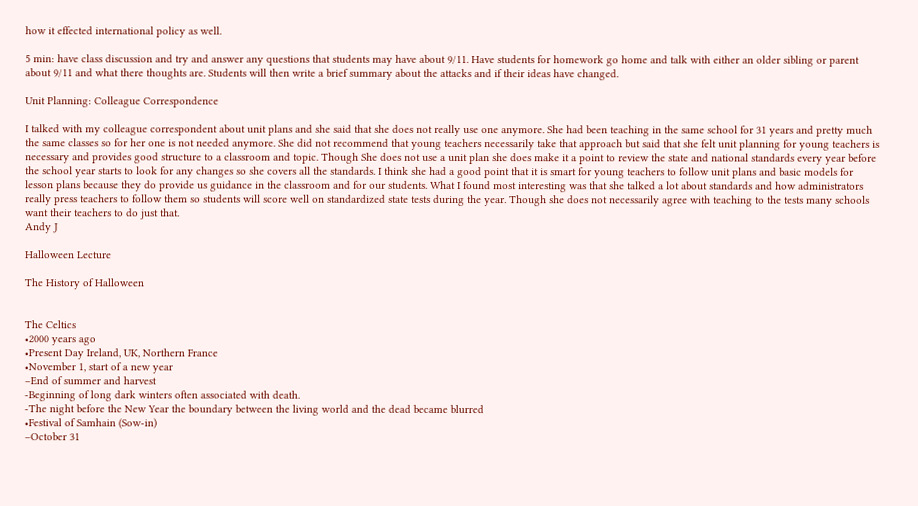how it effected international policy as well.

5 min: have class discussion and try and answer any questions that students may have about 9/11. Have students for homework go home and talk with either an older sibling or parent about 9/11 and what there thoughts are. Students will then write a brief summary about the attacks and if their ideas have changed.

Unit Planning: Colleague Correspondence

I talked with my colleague correspondent about unit plans and she said that she does not really use one anymore. She had been teaching in the same school for 31 years and pretty much the same classes so for her one is not needed anymore. She did not recommend that young teachers necessarily take that approach but said that she felt unit planning for young teachers is necessary and provides good structure to a classroom and topic. Though She does not use a unit plan she does make it a point to review the state and national standards every year before the school year starts to look for any changes so she covers all the standards. I think she had a good point that it is smart for young teachers to follow unit plans and basic models for lesson plans because they do provide us guidance in the classroom and for our students. What I found most interesting was that she talked a lot about standards and how administrators really press teachers to follow them so students will score well on standardized state tests during the year. Though she does not necessarily agree with teaching to the tests many schools want their teachers to do just that.
Andy J

Halloween Lecture

The History of Halloween


The Celtics
•2000 years ago
•Present Day Ireland, UK, Northern France
•November 1, start of a new year
–End of summer and harvest
-Beginning of long dark winters often associated with death.
-The night before the New Year the boundary between the living world and the dead became blurred
•Festival of Samhain (Sow-in)
–October 31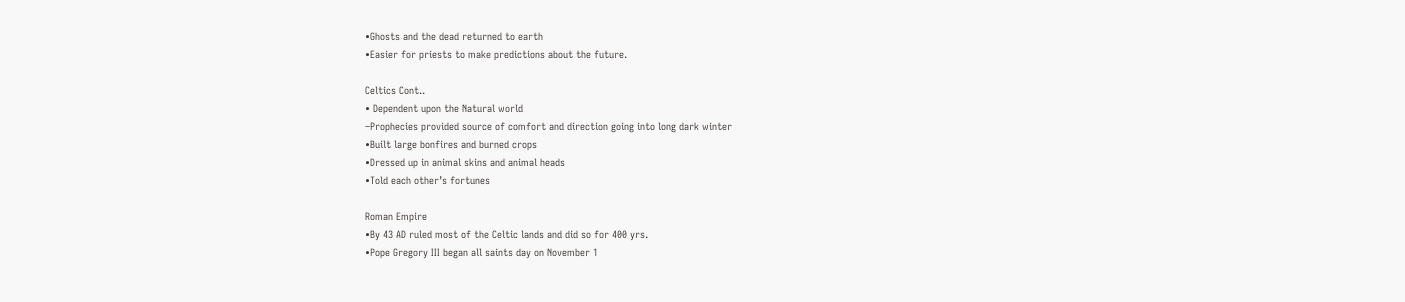•Ghosts and the dead returned to earth
•Easier for priests to make predictions about the future.

Celtics Cont..
• Dependent upon the Natural world
–Prophecies provided source of comfort and direction going into long dark winter
•Built large bonfires and burned crops
•Dressed up in animal skins and animal heads
•Told each other’s fortunes

Roman Empire
•By 43 AD ruled most of the Celtic lands and did so for 400 yrs.
•Pope Gregory III began all saints day on November 1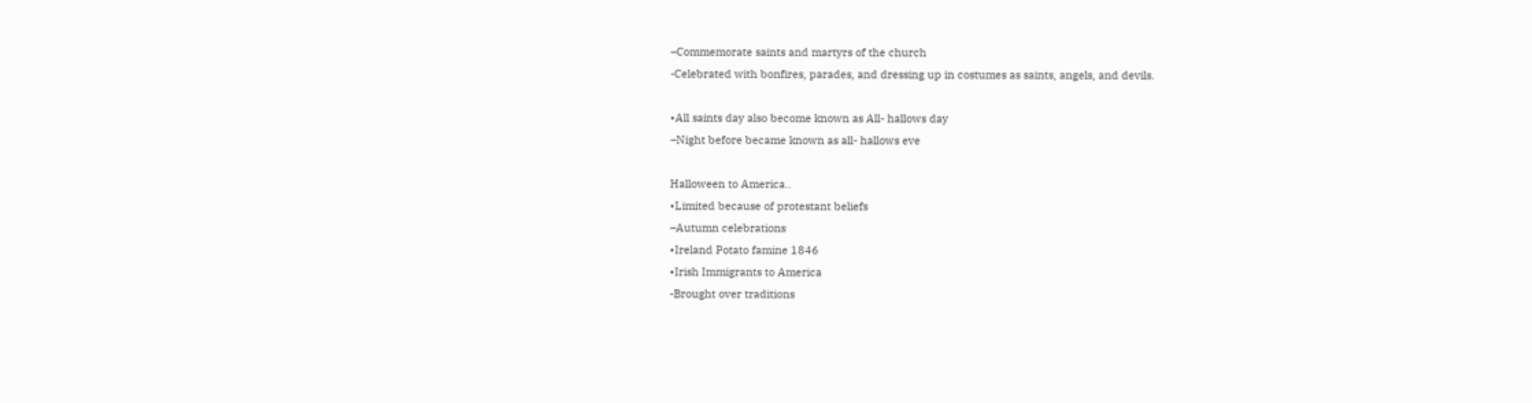–Commemorate saints and martyrs of the church
-Celebrated with bonfires, parades, and dressing up in costumes as saints, angels, and devils.

•All saints day also become known as All- hallows day
–Night before became known as all- hallows eve

Halloween to America..
•Limited because of protestant beliefs
–Autumn celebrations
•Ireland Potato famine 1846
•Irish Immigrants to America
-Brought over traditions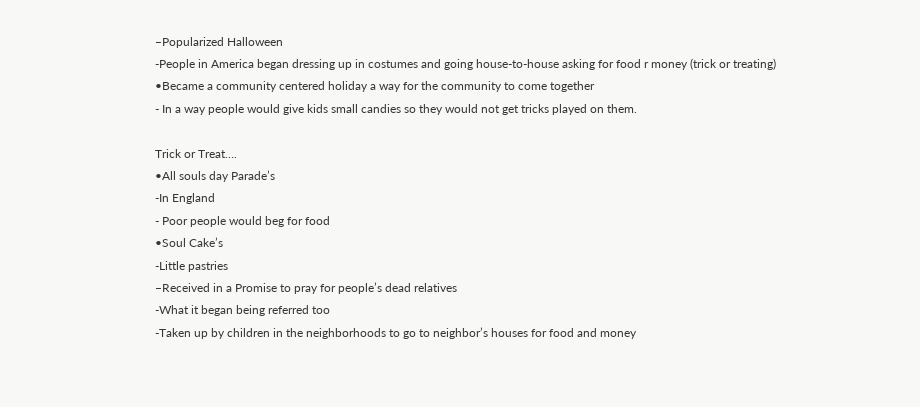–Popularized Halloween
-People in America began dressing up in costumes and going house-to-house asking for food r money (trick or treating)
•Became a community centered holiday a way for the community to come together
- In a way people would give kids small candies so they would not get tricks played on them.

Trick or Treat….
•All souls day Parade’s
-In England
- Poor people would beg for food
•Soul Cake’s
-Little pastries
–Received in a Promise to pray for people’s dead relatives
-What it began being referred too
-Taken up by children in the neighborhoods to go to neighbor’s houses for food and money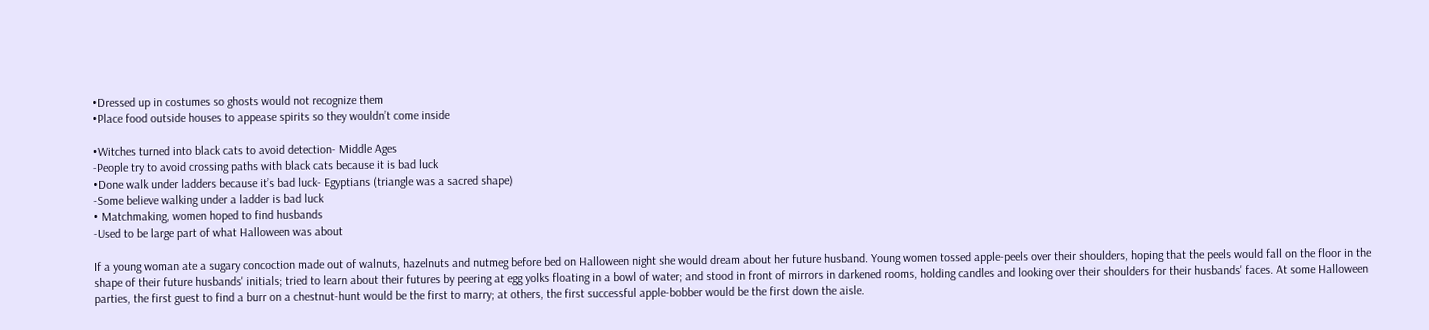•Dressed up in costumes so ghosts would not recognize them
•Place food outside houses to appease spirits so they wouldn’t come inside

•Witches turned into black cats to avoid detection- Middle Ages
-People try to avoid crossing paths with black cats because it is bad luck
•Done walk under ladders because it’s bad luck- Egyptians (triangle was a sacred shape)
-Some believe walking under a ladder is bad luck
• Matchmaking, women hoped to find husbands
-Used to be large part of what Halloween was about

If a young woman ate a sugary concoction made out of walnuts, hazelnuts and nutmeg before bed on Halloween night she would dream about her future husband. Young women tossed apple-peels over their shoulders, hoping that the peels would fall on the floor in the shape of their future husbands' initials; tried to learn about their futures by peering at egg yolks floating in a bowl of water; and stood in front of mirrors in darkened rooms, holding candles and looking over their shoulders for their husbands' faces. At some Halloween parties, the first guest to find a burr on a chestnut-hunt would be the first to marry; at others, the first successful apple-bobber would be the first down the aisle.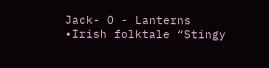Jack- O - Lanterns
•Irish folktale “Stingy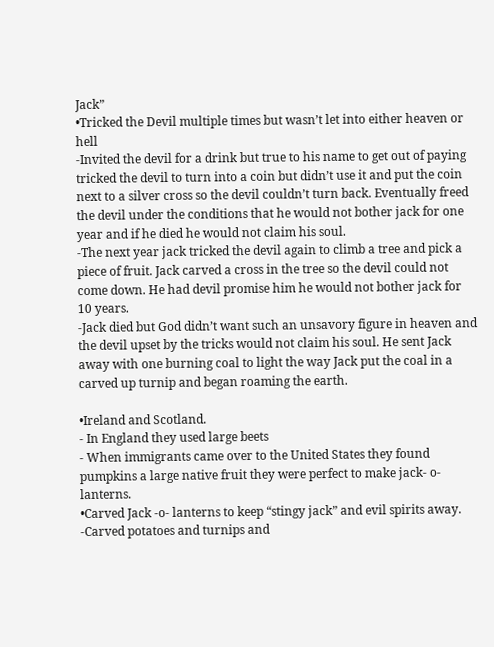Jack”
•Tricked the Devil multiple times but wasn’t let into either heaven or hell
-Invited the devil for a drink but true to his name to get out of paying tricked the devil to turn into a coin but didn’t use it and put the coin next to a silver cross so the devil couldn’t turn back. Eventually freed the devil under the conditions that he would not bother jack for one year and if he died he would not claim his soul.
-The next year jack tricked the devil again to climb a tree and pick a piece of fruit. Jack carved a cross in the tree so the devil could not come down. He had devil promise him he would not bother jack for 10 years.
-Jack died but God didn’t want such an unsavory figure in heaven and the devil upset by the tricks would not claim his soul. He sent Jack away with one burning coal to light the way Jack put the coal in a carved up turnip and began roaming the earth.

•Ireland and Scotland.
- In England they used large beets
- When immigrants came over to the United States they found pumpkins a large native fruit they were perfect to make jack- o- lanterns.
•Carved Jack -o- lanterns to keep “stingy jack” and evil spirits away.
-Carved potatoes and turnips and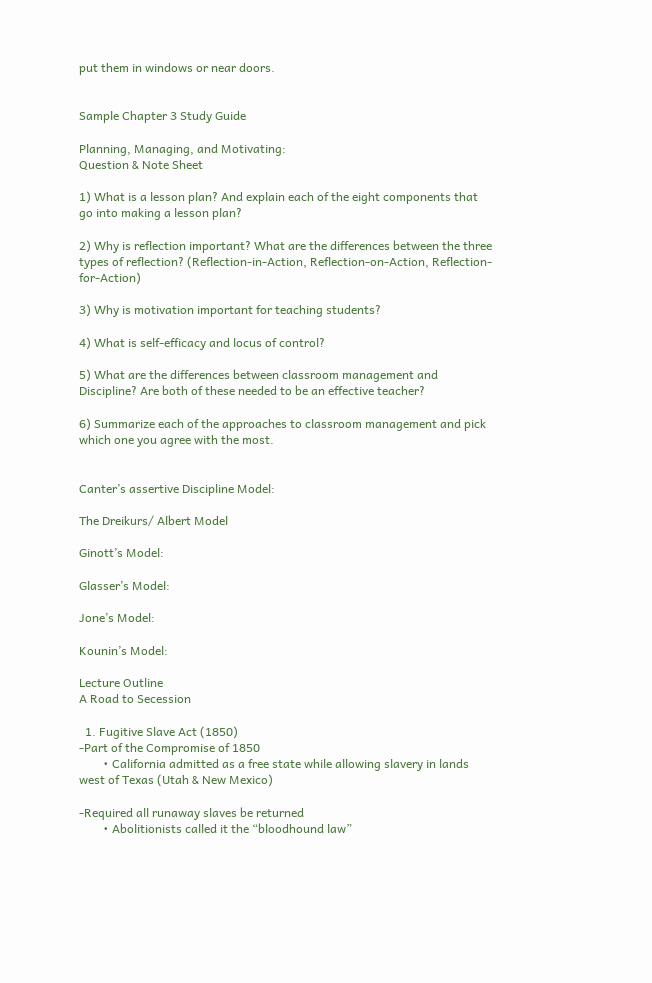put them in windows or near doors.


Sample Chapter 3 Study Guide

Planning, Managing, and Motivating:
Question & Note Sheet

1) What is a lesson plan? And explain each of the eight components that go into making a lesson plan?

2) Why is reflection important? What are the differences between the three types of reflection? (Reflection-in-Action, Reflection-on-Action, Reflection-for-Action)

3) Why is motivation important for teaching students?

4) What is self-efficacy and locus of control?

5) What are the differences between classroom management and Discipline? Are both of these needed to be an effective teacher?

6) Summarize each of the approaches to classroom management and pick which one you agree with the most.


Canter’s assertive Discipline Model:

The Dreikurs/ Albert Model

Ginott’s Model:

Glasser’s Model:

Jone’s Model:

Kounin’s Model:

Lecture Outline
A Road to Secession

  1. Fugitive Slave Act (1850)
-Part of the Compromise of 1850
        • California admitted as a free state while allowing slavery in lands west of Texas (Utah & New Mexico)

-Required all runaway slaves be returned
        • Abolitionists called it the “bloodhound law”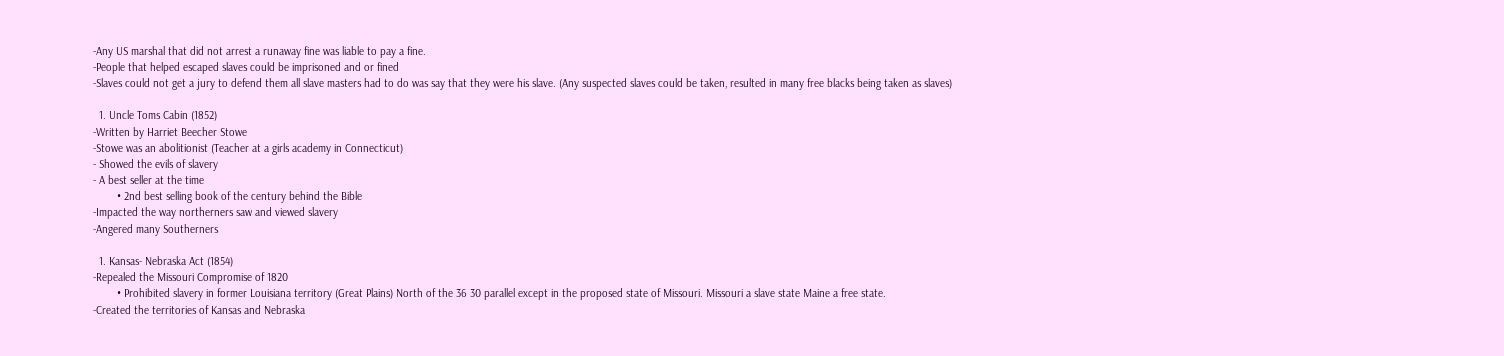-Any US marshal that did not arrest a runaway fine was liable to pay a fine.
-People that helped escaped slaves could be imprisoned and or fined
-Slaves could not get a jury to defend them all slave masters had to do was say that they were his slave. (Any suspected slaves could be taken, resulted in many free blacks being taken as slaves)

  1. Uncle Toms Cabin (1852)
-Written by Harriet Beecher Stowe
-Stowe was an abolitionist (Teacher at a girls academy in Connecticut)
- Showed the evils of slavery
- A best seller at the time
        • 2nd best selling book of the century behind the Bible
-Impacted the way northerners saw and viewed slavery
-Angered many Southerners

  1. Kansas- Nebraska Act (1854)
-Repealed the Missouri Compromise of 1820
        • Prohibited slavery in former Louisiana territory (Great Plains) North of the 36 30 parallel except in the proposed state of Missouri. Missouri a slave state Maine a free state.
-Created the territories of Kansas and Nebraska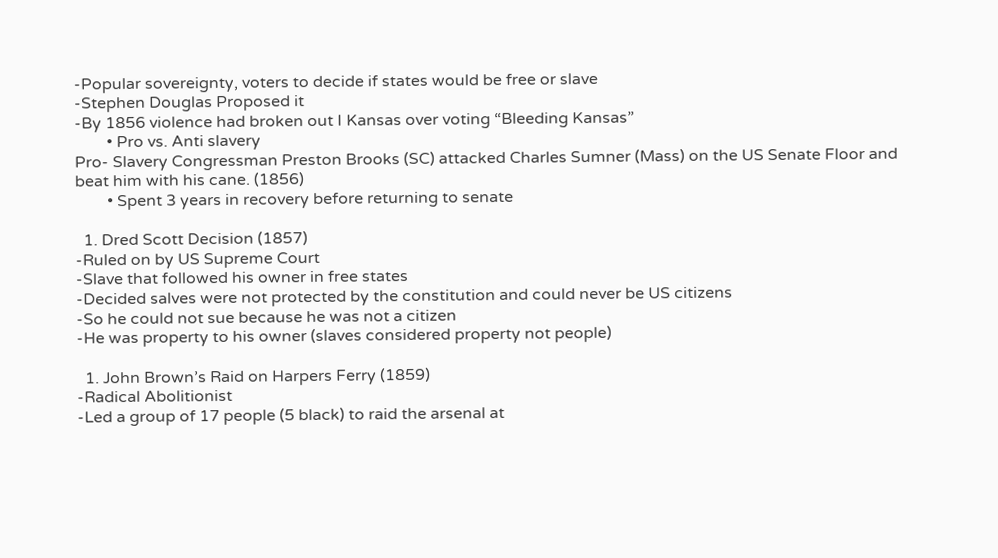-Popular sovereignty, voters to decide if states would be free or slave
-Stephen Douglas Proposed it
-By 1856 violence had broken out I Kansas over voting “Bleeding Kansas”
        • Pro vs. Anti slavery
Pro- Slavery Congressman Preston Brooks (SC) attacked Charles Sumner (Mass) on the US Senate Floor and beat him with his cane. (1856)
        • Spent 3 years in recovery before returning to senate

  1. Dred Scott Decision (1857)
-Ruled on by US Supreme Court
-Slave that followed his owner in free states
-Decided salves were not protected by the constitution and could never be US citizens
-So he could not sue because he was not a citizen
-He was property to his owner (slaves considered property not people)

  1. John Brown’s Raid on Harpers Ferry (1859)
-Radical Abolitionist
-Led a group of 17 people (5 black) to raid the arsenal at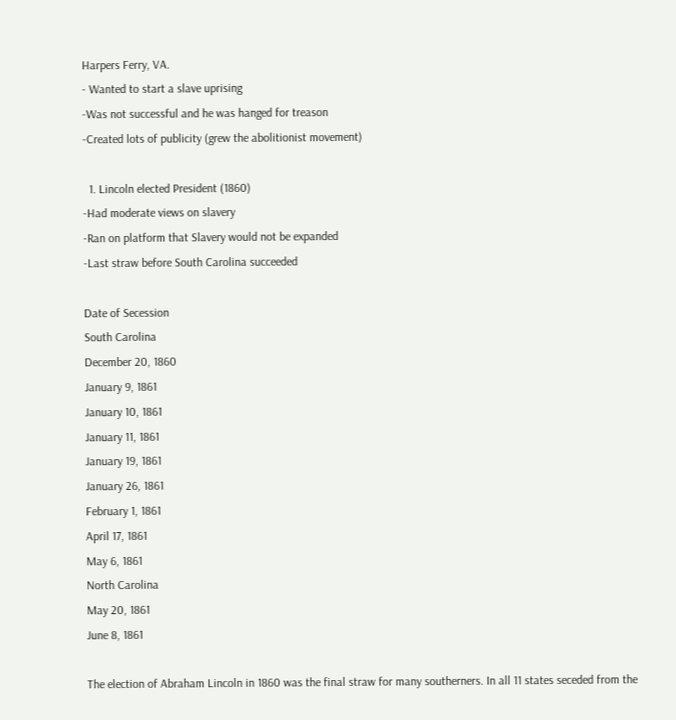Harpers Ferry, VA.
- Wanted to start a slave uprising
-Was not successful and he was hanged for treason
-Created lots of publicity (grew the abolitionist movement)

  1. Lincoln elected President (1860)
-Had moderate views on slavery
-Ran on platform that Slavery would not be expanded
-Last straw before South Carolina succeeded

Date of Secession
South Carolina
December 20, 1860
January 9, 1861
January 10, 1861
January 11, 1861
January 19, 1861
January 26, 1861
February 1, 1861
April 17, 1861
May 6, 1861
North Carolina
May 20, 1861
June 8, 1861

The election of Abraham Lincoln in 1860 was the final straw for many southerners. In all 11 states seceded from the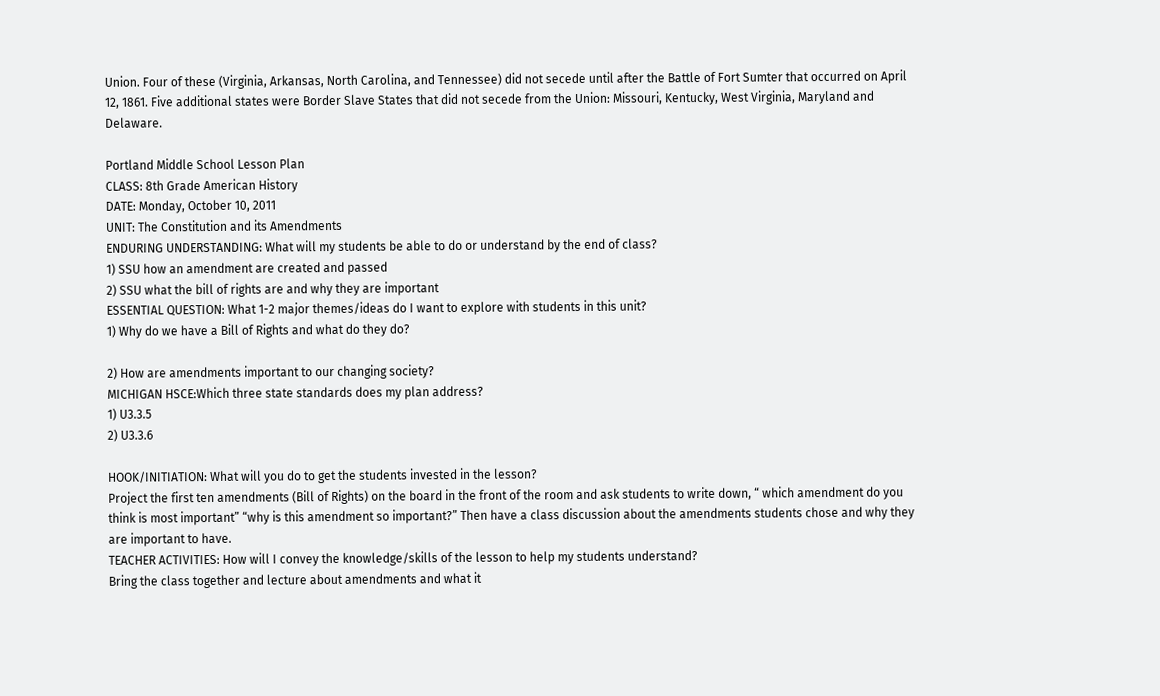Union. Four of these (Virginia, Arkansas, North Carolina, and Tennessee) did not secede until after the Battle of Fort Sumter that occurred on April 12, 1861. Five additional states were Border Slave States that did not secede from the Union: Missouri, Kentucky, West Virginia, Maryland and Delaware.

Portland Middle School Lesson Plan
CLASS: 8th Grade American History
DATE: Monday, October 10, 2011
UNIT: The Constitution and its Amendments
ENDURING UNDERSTANDING: What will my students be able to do or understand by the end of class?
1) SSU how an amendment are created and passed
2) SSU what the bill of rights are and why they are important
ESSENTIAL QUESTION: What 1-2 major themes/ideas do I want to explore with students in this unit?
1) Why do we have a Bill of Rights and what do they do?

2) How are amendments important to our changing society?
MICHIGAN HSCE:Which three state standards does my plan address?
1) U3.3.5
2) U3.3.6

HOOK/INITIATION: What will you do to get the students invested in the lesson?
Project the first ten amendments (Bill of Rights) on the board in the front of the room and ask students to write down, “ which amendment do you think is most important” “why is this amendment so important?” Then have a class discussion about the amendments students chose and why they are important to have.
TEACHER ACTIVITIES: How will I convey the knowledge/skills of the lesson to help my students understand?
Bring the class together and lecture about amendments and what it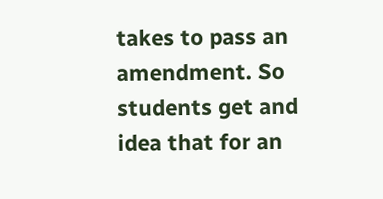takes to pass an amendment. So students get and idea that for an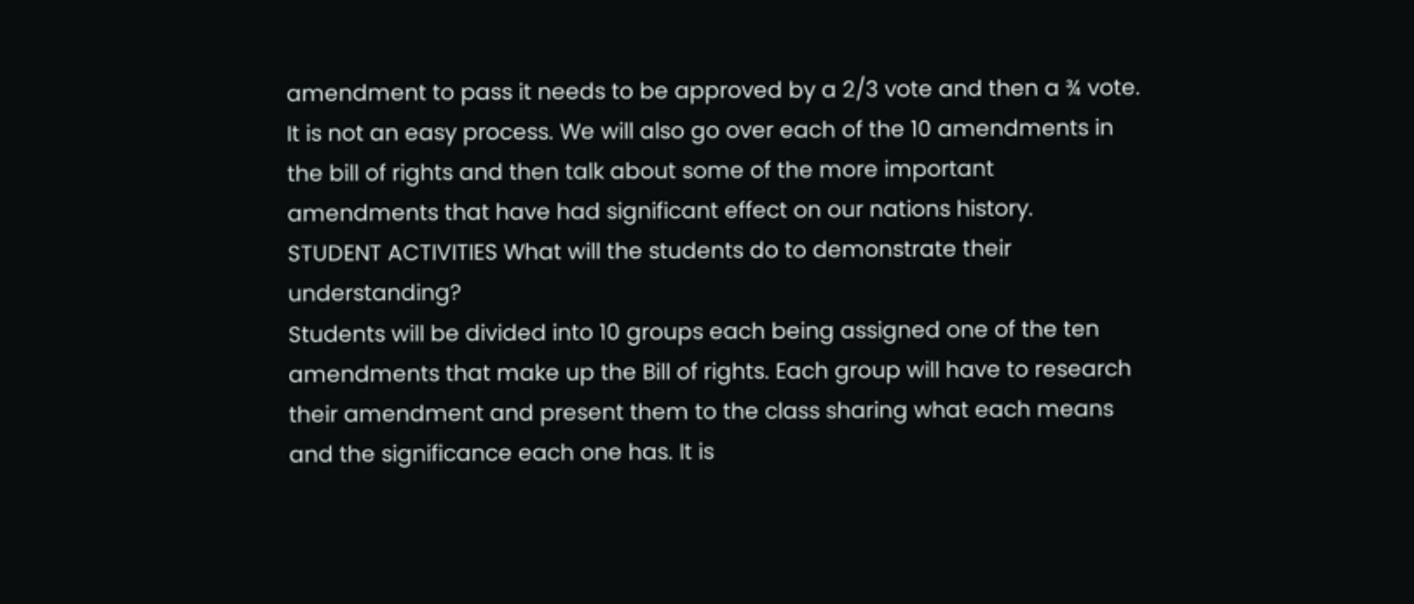amendment to pass it needs to be approved by a 2/3 vote and then a ¾ vote. It is not an easy process. We will also go over each of the 10 amendments in the bill of rights and then talk about some of the more important amendments that have had significant effect on our nations history.
STUDENT ACTIVITIES What will the students do to demonstrate their understanding?
Students will be divided into 10 groups each being assigned one of the ten amendments that make up the Bill of rights. Each group will have to research their amendment and present them to the class sharing what each means and the significance each one has. It is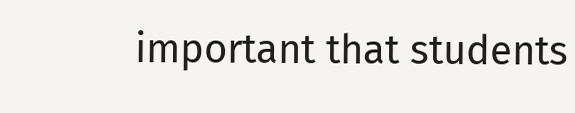important that students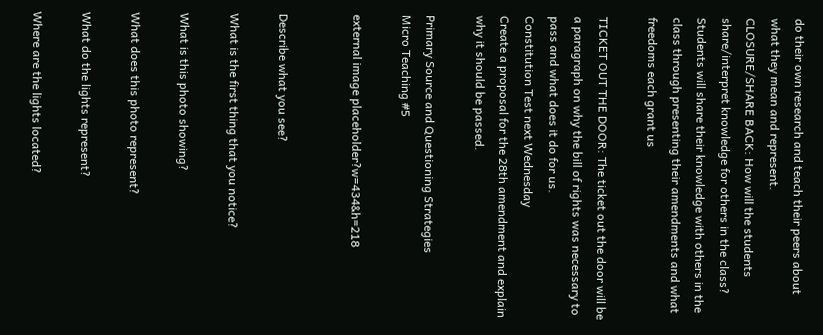do their own research and teach their peers about what they mean and represent.
CLOSURE/SHARE BACK: How will the students share/interpret knowledge for others in the class?
Students will share their knowledge with others in the class through presenting their amendments and what freedoms each grant us

TICKET OUT THE DOOR: The ticket out the door will be a paragraph on why the bill of rights was necessary to pass and what does it do for us.
Constitution Test next Wednesday
Create a proposal for the 28th amendment and explain why it should be passed.

Primary Source and Questioning Strategies
Micro Teaching #5

external image placeholder?w=434&h=218


Describe what you see?

What is the first thing that you notice?

What is this photo showing?

What does this photo represent?

What do the lights represent?

Where are the lights located?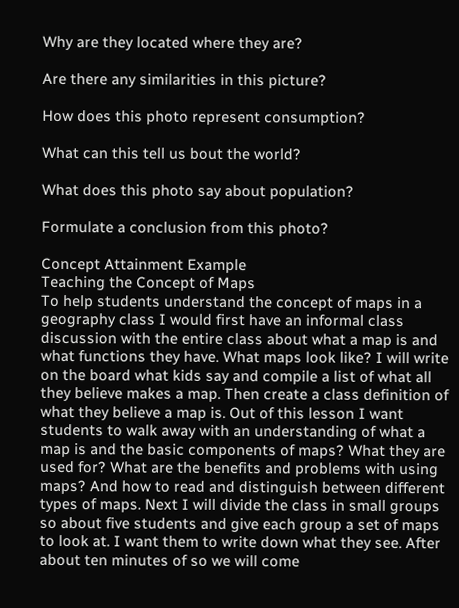Why are they located where they are?

Are there any similarities in this picture?

How does this photo represent consumption?

What can this tell us bout the world?

What does this photo say about population?

Formulate a conclusion from this photo?

Concept Attainment Example
Teaching the Concept of Maps
To help students understand the concept of maps in a geography class I would first have an informal class discussion with the entire class about what a map is and what functions they have. What maps look like? I will write on the board what kids say and compile a list of what all they believe makes a map. Then create a class definition of what they believe a map is. Out of this lesson I want students to walk away with an understanding of what a map is and the basic components of maps? What they are used for? What are the benefits and problems with using maps? And how to read and distinguish between different types of maps. Next I will divide the class in small groups so about five students and give each group a set of maps to look at. I want them to write down what they see. After about ten minutes of so we will come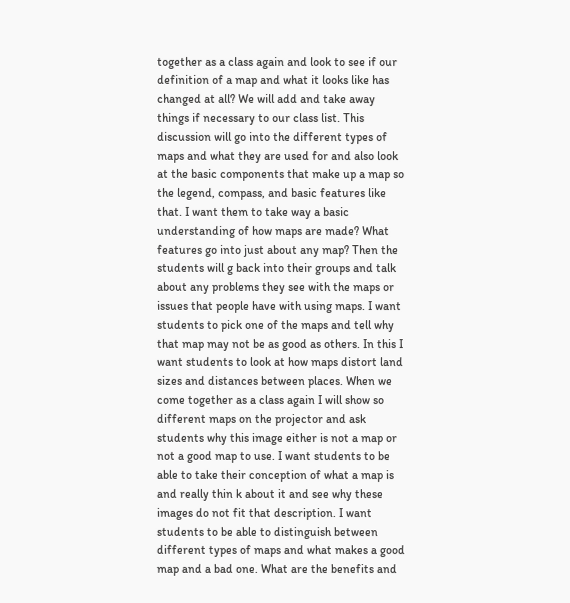together as a class again and look to see if our definition of a map and what it looks like has changed at all? We will add and take away things if necessary to our class list. This discussion will go into the different types of maps and what they are used for and also look at the basic components that make up a map so the legend, compass, and basic features like that. I want them to take way a basic understanding of how maps are made? What features go into just about any map? Then the students will g back into their groups and talk about any problems they see with the maps or issues that people have with using maps. I want students to pick one of the maps and tell why that map may not be as good as others. In this I want students to look at how maps distort land sizes and distances between places. When we come together as a class again I will show so different maps on the projector and ask students why this image either is not a map or not a good map to use. I want students to be able to take their conception of what a map is and really thin k about it and see why these images do not fit that description. I want students to be able to distinguish between different types of maps and what makes a good map and a bad one. What are the benefits and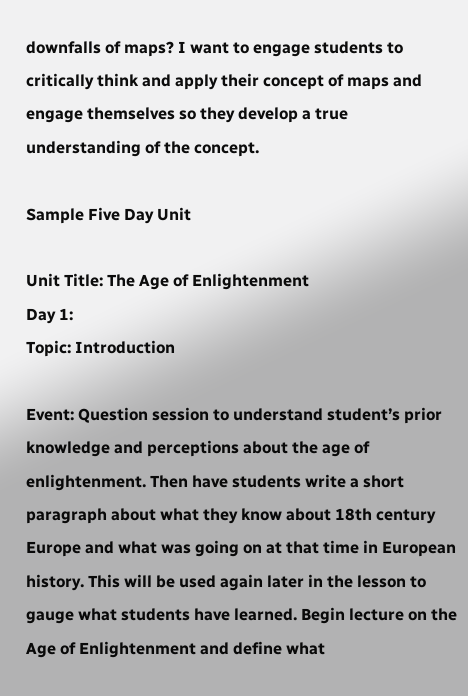downfalls of maps? I want to engage students to critically think and apply their concept of maps and engage themselves so they develop a true understanding of the concept.

Sample Five Day Unit

Unit Title: The Age of Enlightenment
Day 1:
Topic: Introduction

Event: Question session to understand student’s prior knowledge and perceptions about the age of enlightenment. Then have students write a short paragraph about what they know about 18th century Europe and what was going on at that time in European history. This will be used again later in the lesson to gauge what students have learned. Begin lecture on the Age of Enlightenment and define what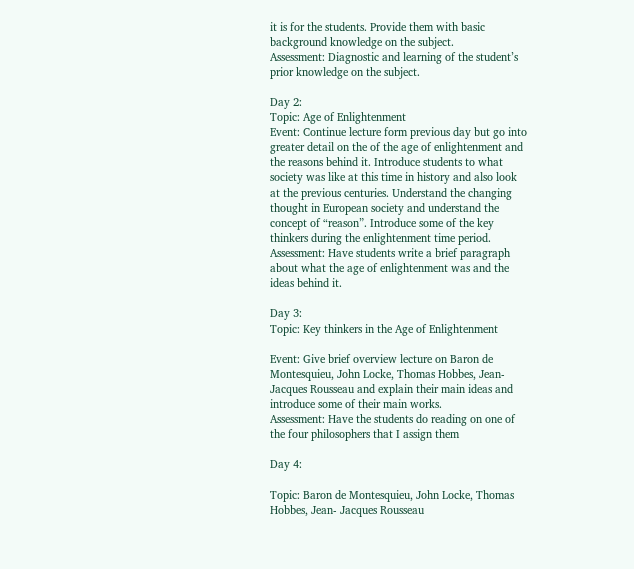it is for the students. Provide them with basic background knowledge on the subject.
Assessment: Diagnostic and learning of the student’s prior knowledge on the subject.

Day 2:
Topic: Age of Enlightenment
Event: Continue lecture form previous day but go into greater detail on the of the age of enlightenment and the reasons behind it. Introduce students to what society was like at this time in history and also look at the previous centuries. Understand the changing thought in European society and understand the concept of “reason”. Introduce some of the key thinkers during the enlightenment time period.
Assessment: Have students write a brief paragraph about what the age of enlightenment was and the ideas behind it.

Day 3:
Topic: Key thinkers in the Age of Enlightenment

Event: Give brief overview lecture on Baron de Montesquieu, John Locke, Thomas Hobbes, Jean- Jacques Rousseau and explain their main ideas and introduce some of their main works.
Assessment: Have the students do reading on one of the four philosophers that I assign them

Day 4:

Topic: Baron de Montesquieu, John Locke, Thomas Hobbes, Jean- Jacques Rousseau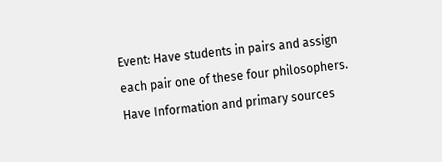Event: Have students in pairs and assign each pair one of these four philosophers. Have Information and primary sources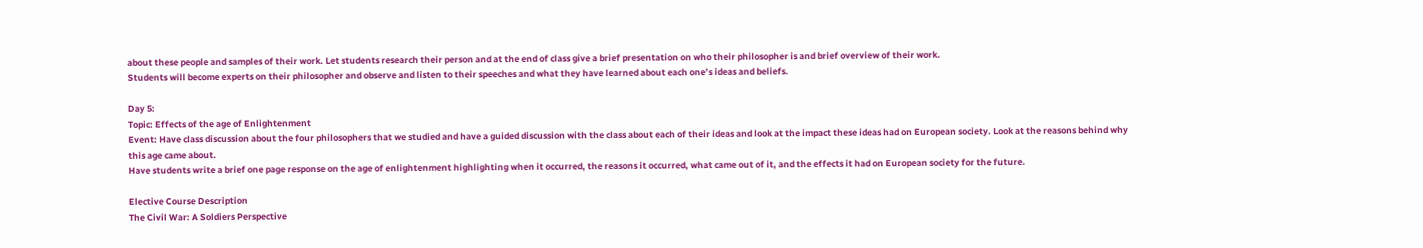about these people and samples of their work. Let students research their person and at the end of class give a brief presentation on who their philosopher is and brief overview of their work.
Students will become experts on their philosopher and observe and listen to their speeches and what they have learned about each one’s ideas and beliefs.

Day 5:
Topic: Effects of the age of Enlightenment
Event: Have class discussion about the four philosophers that we studied and have a guided discussion with the class about each of their ideas and look at the impact these ideas had on European society. Look at the reasons behind why this age came about.
Have students write a brief one page response on the age of enlightenment highlighting when it occurred, the reasons it occurred, what came out of it, and the effects it had on European society for the future.

Elective Course Description
The Civil War: A Soldiers Perspective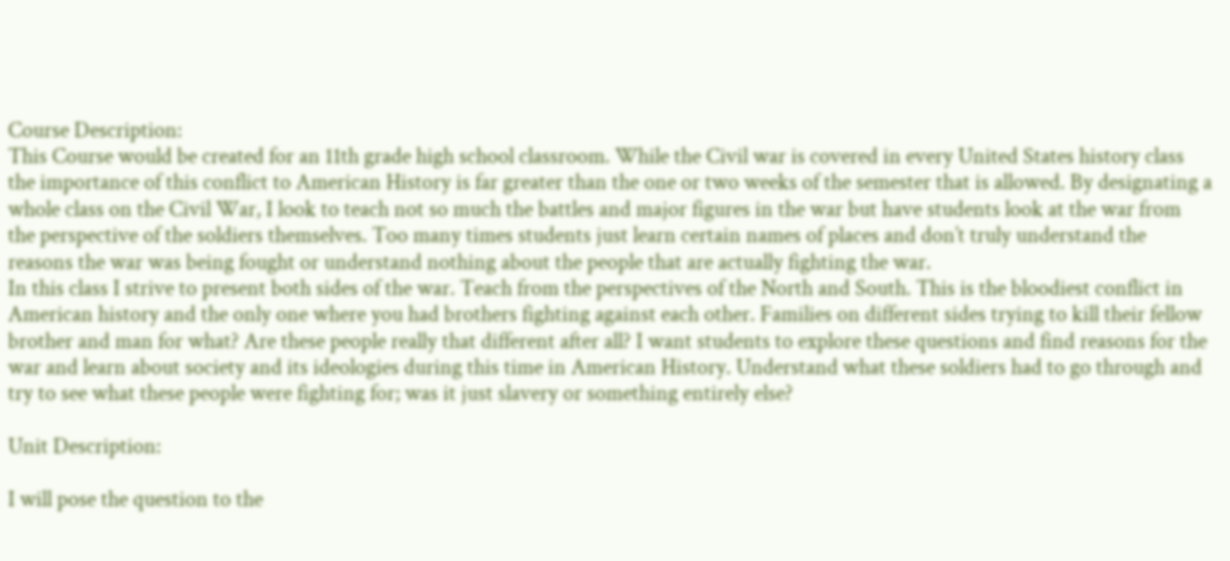Course Description:
This Course would be created for an 11th grade high school classroom. While the Civil war is covered in every United States history class the importance of this conflict to American History is far greater than the one or two weeks of the semester that is allowed. By designating a whole class on the Civil War, I look to teach not so much the battles and major figures in the war but have students look at the war from the perspective of the soldiers themselves. Too many times students just learn certain names of places and don’t truly understand the reasons the war was being fought or understand nothing about the people that are actually fighting the war.
In this class I strive to present both sides of the war. Teach from the perspectives of the North and South. This is the bloodiest conflict in American history and the only one where you had brothers fighting against each other. Families on different sides trying to kill their fellow brother and man for what? Are these people really that different after all? I want students to explore these questions and find reasons for the war and learn about society and its ideologies during this time in American History. Understand what these soldiers had to go through and try to see what these people were fighting for; was it just slavery or something entirely else?

Unit Description:

I will pose the question to the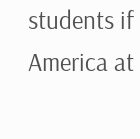students if America at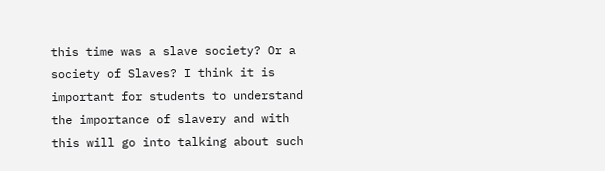this time was a slave society? Or a society of Slaves? I think it is important for students to understand the importance of slavery and with this will go into talking about such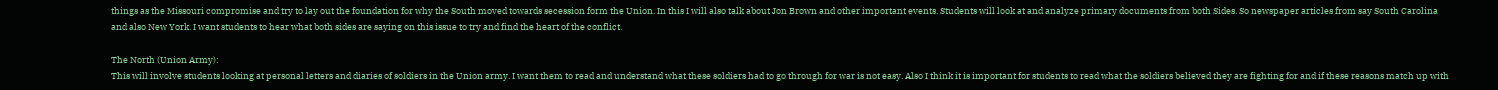things as the Missouri compromise and try to lay out the foundation for why the South moved towards secession form the Union. In this I will also talk about Jon Brown and other important events. Students will look at and analyze primary documents from both Sides. So newspaper articles from say South Carolina and also New York. I want students to hear what both sides are saying on this issue to try and find the heart of the conflict.

The North (Union Army):
This will involve students looking at personal letters and diaries of soldiers in the Union army. I want them to read and understand what these soldiers had to go through for war is not easy. Also I think it is important for students to read what the soldiers believed they are fighting for and if these reasons match up with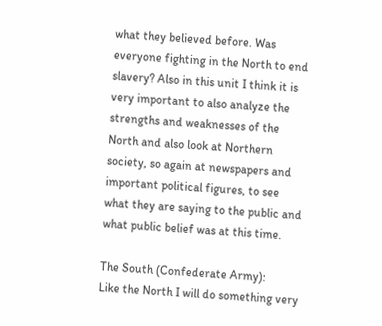what they believed before. Was everyone fighting in the North to end slavery? Also in this unit I think it is very important to also analyze the strengths and weaknesses of the North and also look at Northern society, so again at newspapers and important political figures, to see what they are saying to the public and what public belief was at this time.

The South (Confederate Army):
Like the North I will do something very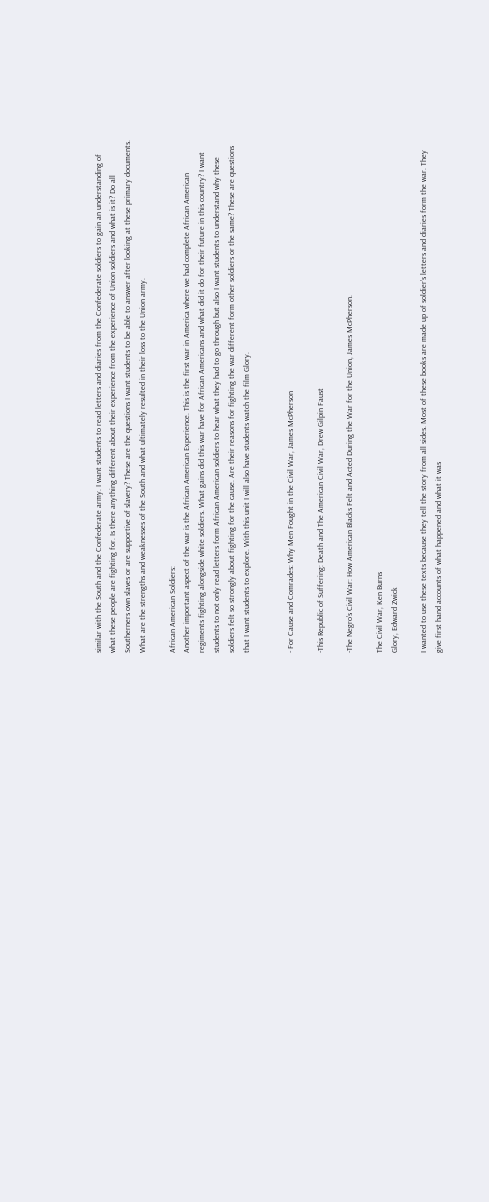similar with the South and the Confederate army. I want students to read letters and diaries from the Confederate soldiers to gain an understanding of what these people are fighting for. Is there anything different about their experience from the experience of Union soldiers and what is it? Do all Southerners own slaves or are supportive of slavery? These are the questions I want students to be able to answer after looking at these primary documents. What are the strengths and weaknesses of the South and what ultimately resulted in their loss to the Union army.

African American Soldiers:
Another important aspect of the war is the African American Experience. This is the first war in America where we had complete African American regiments fighting alongside white soldiers. What gains did this war have for African Americans and what did it do for their future in this country? I want students to not only read letters form African American soldiers to hear what they had to go through but also I want students to understand why these soldiers felt so strongly about fighting for the cause. Are their reasons for fighting the war different form other soldiers or the same? These are questions that I want students to explore. With this unit I will also have students watch the film Glory.


- For Cause and Comrades: Why Men Fought in the Civil War, James McPherson

-This Republic of Suffering: Death and The American Civil War, Drew Gilpin Faust

-The Negro’s Civil War: How American Blacks Felt and Acted During the War for the Union, James McPherson.

The Civil War, Ken Burns
Glory, Edward Zwick

I wanted to use these texts because they tell the story from all sides. Most of these books are made up of soldier’s letters and diaries form the war. They give first hand accounts of what happened and what it was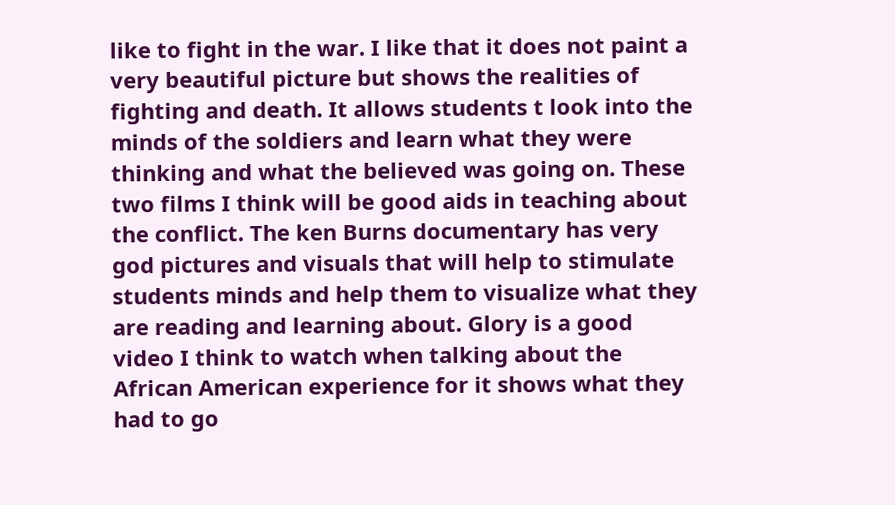like to fight in the war. I like that it does not paint a very beautiful picture but shows the realities of fighting and death. It allows students t look into the minds of the soldiers and learn what they were thinking and what the believed was going on. These two films I think will be good aids in teaching about the conflict. The ken Burns documentary has very god pictures and visuals that will help to stimulate students minds and help them to visualize what they are reading and learning about. Glory is a good video I think to watch when talking about the African American experience for it shows what they had to go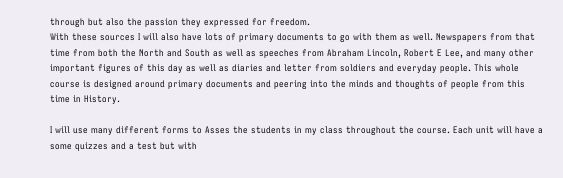through but also the passion they expressed for freedom.
With these sources I will also have lots of primary documents to go with them as well. Newspapers from that time from both the North and South as well as speeches from Abraham Lincoln, Robert E Lee, and many other important figures of this day as well as diaries and letter from soldiers and everyday people. This whole course is designed around primary documents and peering into the minds and thoughts of people from this time in History.

I will use many different forms to Asses the students in my class throughout the course. Each unit will have a some quizzes and a test but with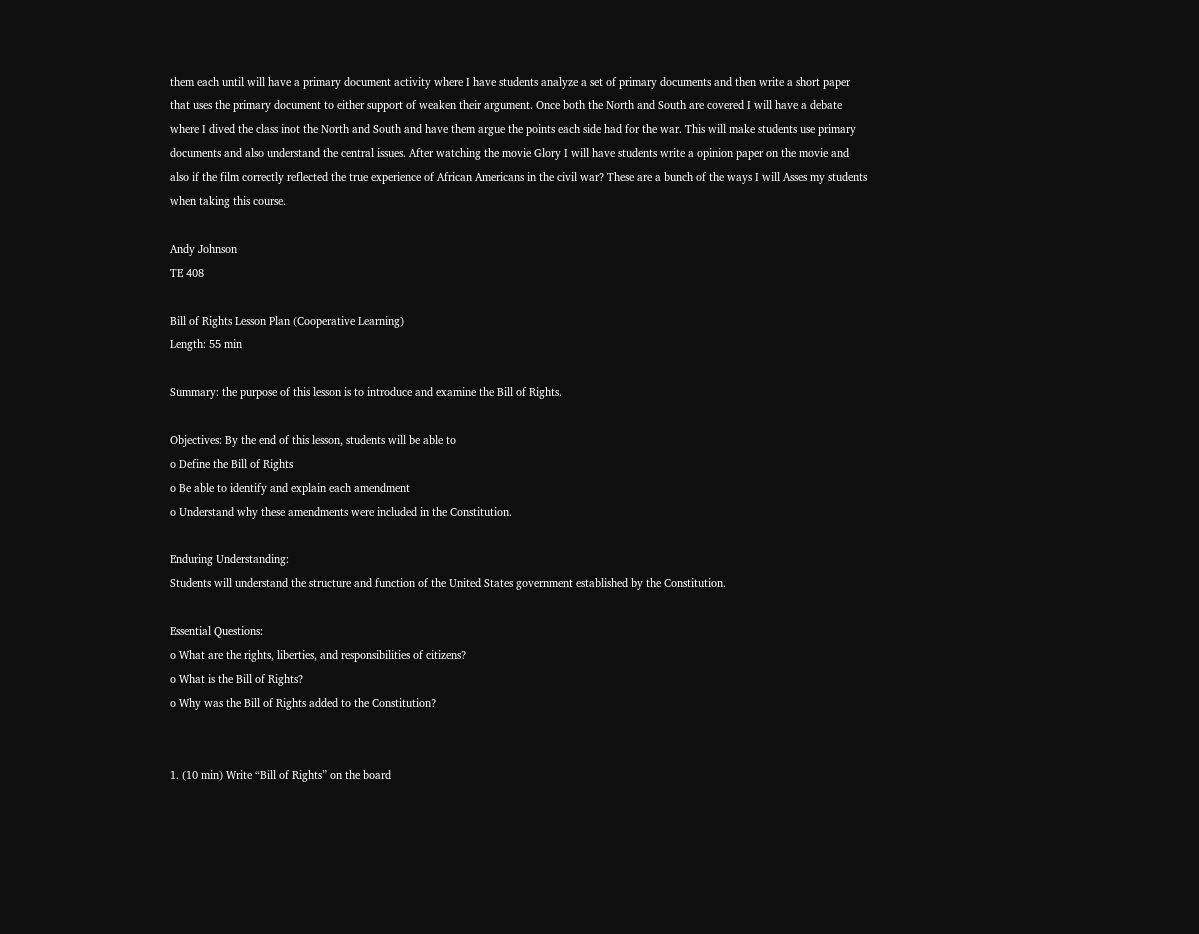them each until will have a primary document activity where I have students analyze a set of primary documents and then write a short paper that uses the primary document to either support of weaken their argument. Once both the North and South are covered I will have a debate where I dived the class inot the North and South and have them argue the points each side had for the war. This will make students use primary documents and also understand the central issues. After watching the movie Glory I will have students write a opinion paper on the movie and also if the film correctly reflected the true experience of African Americans in the civil war? These are a bunch of the ways I will Asses my students when taking this course.

Andy Johnson
TE 408

Bill of Rights Lesson Plan (Cooperative Learning)
Length: 55 min

Summary: the purpose of this lesson is to introduce and examine the Bill of Rights.

Objectives: By the end of this lesson, students will be able to
o Define the Bill of Rights
o Be able to identify and explain each amendment
o Understand why these amendments were included in the Constitution.

Enduring Understanding:
Students will understand the structure and function of the United States government established by the Constitution.

Essential Questions:
o What are the rights, liberties, and responsibilities of citizens?
o What is the Bill of Rights?
o Why was the Bill of Rights added to the Constitution?


1. (10 min) Write “Bill of Rights” on the board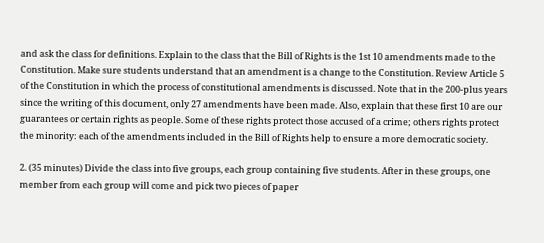and ask the class for definitions. Explain to the class that the Bill of Rights is the 1st 10 amendments made to the Constitution. Make sure students understand that an amendment is a change to the Constitution. Review Article 5 of the Constitution in which the process of constitutional amendments is discussed. Note that in the 200-plus years since the writing of this document, only 27 amendments have been made. Also, explain that these first 10 are our guarantees or certain rights as people. Some of these rights protect those accused of a crime; others rights protect the minority: each of the amendments included in the Bill of Rights help to ensure a more democratic society.

2. (35 minutes) Divide the class into five groups, each group containing five students. After in these groups, one member from each group will come and pick two pieces of paper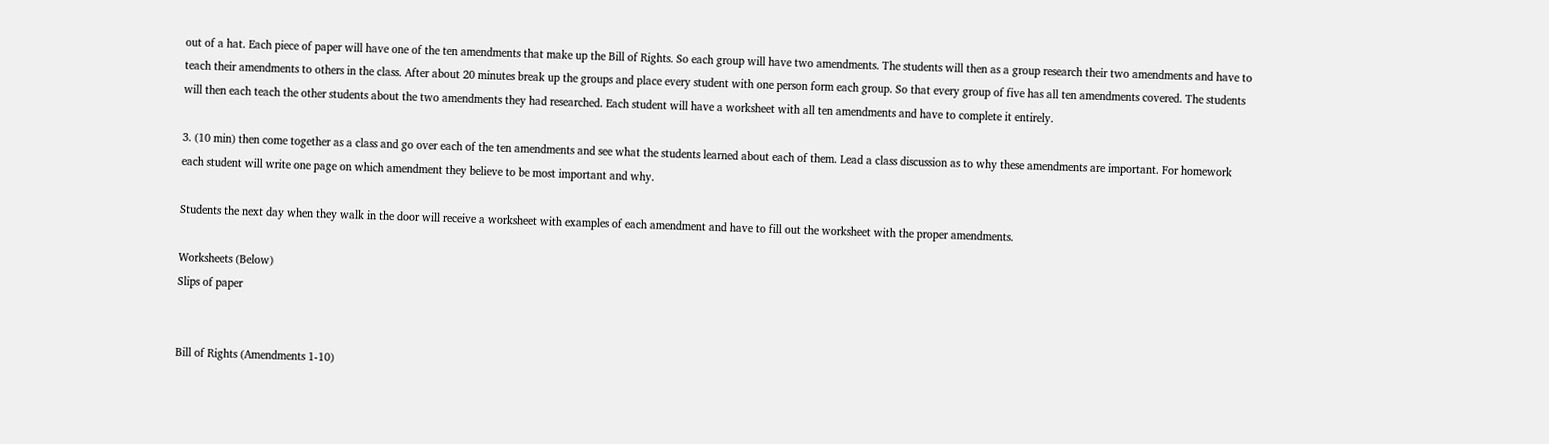out of a hat. Each piece of paper will have one of the ten amendments that make up the Bill of Rights. So each group will have two amendments. The students will then as a group research their two amendments and have to teach their amendments to others in the class. After about 20 minutes break up the groups and place every student with one person form each group. So that every group of five has all ten amendments covered. The students will then each teach the other students about the two amendments they had researched. Each student will have a worksheet with all ten amendments and have to complete it entirely.

3. (10 min) then come together as a class and go over each of the ten amendments and see what the students learned about each of them. Lead a class discussion as to why these amendments are important. For homework each student will write one page on which amendment they believe to be most important and why.

Students the next day when they walk in the door will receive a worksheet with examples of each amendment and have to fill out the worksheet with the proper amendments.

Worksheets (Below)
Slips of paper


Bill of Rights (Amendments 1-10)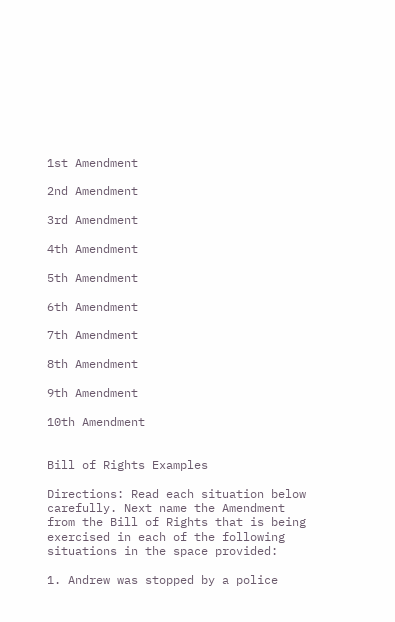1st Amendment

2nd Amendment

3rd Amendment

4th Amendment

5th Amendment

6th Amendment

7th Amendment

8th Amendment

9th Amendment

10th Amendment


Bill of Rights Examples

Directions: Read each situation below carefully. Next name the Amendment from the Bill of Rights that is being exercised in each of the following situations in the space provided:

1. Andrew was stopped by a police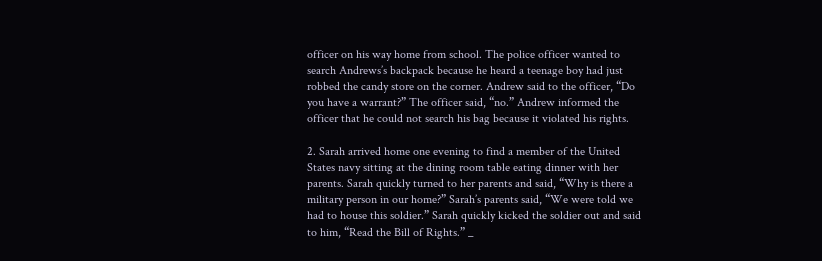officer on his way home from school. The police officer wanted to search Andrews’s backpack because he heard a teenage boy had just robbed the candy store on the corner. Andrew said to the officer, “Do you have a warrant?” The officer said, “no.” Andrew informed the officer that he could not search his bag because it violated his rights.

2. Sarah arrived home one evening to find a member of the United States navy sitting at the dining room table eating dinner with her parents. Sarah quickly turned to her parents and said, “Why is there a military person in our home?” Sarah’s parents said, “We were told we had to house this soldier.” Sarah quickly kicked the soldier out and said to him, “Read the Bill of Rights.” _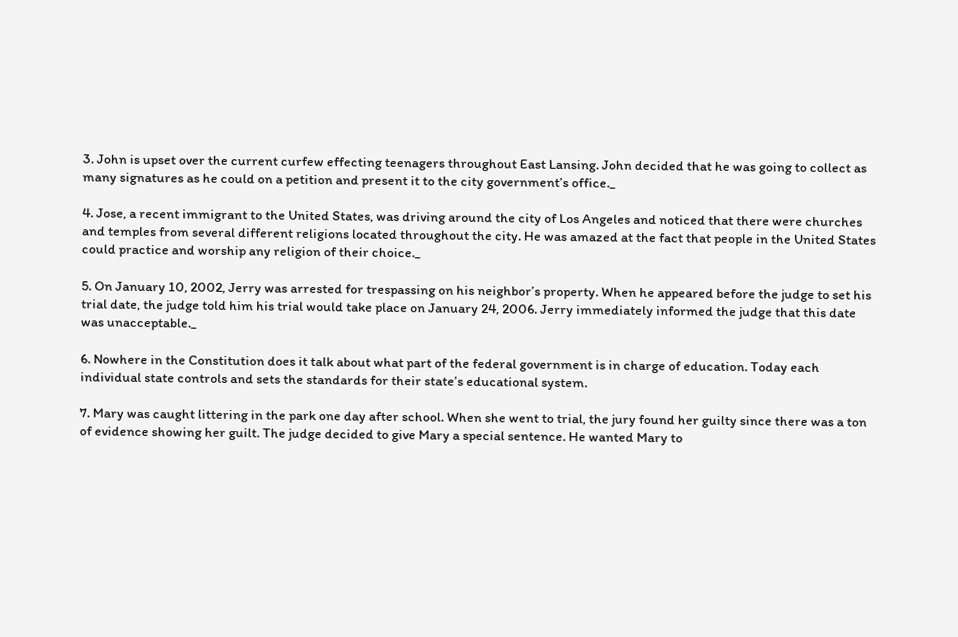3. John is upset over the current curfew effecting teenagers throughout East Lansing. John decided that he was going to collect as many signatures as he could on a petition and present it to the city government’s office._

4. Jose, a recent immigrant to the United States, was driving around the city of Los Angeles and noticed that there were churches and temples from several different religions located throughout the city. He was amazed at the fact that people in the United States could practice and worship any religion of their choice._

5. On January 10, 2002, Jerry was arrested for trespassing on his neighbor’s property. When he appeared before the judge to set his trial date, the judge told him his trial would take place on January 24, 2006. Jerry immediately informed the judge that this date was unacceptable._

6. Nowhere in the Constitution does it talk about what part of the federal government is in charge of education. Today each individual state controls and sets the standards for their state’s educational system.

7. Mary was caught littering in the park one day after school. When she went to trial, the jury found her guilty since there was a ton of evidence showing her guilt. The judge decided to give Mary a special sentence. He wanted Mary to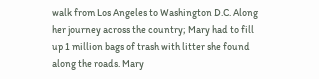walk from Los Angeles to Washington D.C. Along her journey across the country; Mary had to fill up 1 million bags of trash with litter she found along the roads. Mary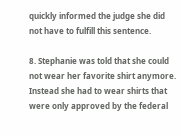quickly informed the judge she did not have to fulfill this sentence.

8. Stephanie was told that she could not wear her favorite shirt anymore. Instead she had to wear shirts that were only approved by the federal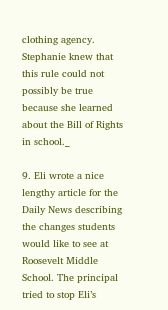clothing agency. Stephanie knew that this rule could not possibly be true because she learned about the Bill of Rights in school._

9. Eli wrote a nice lengthy article for the Daily News describing the changes students would like to see at Roosevelt Middle School. The principal tried to stop Eli’s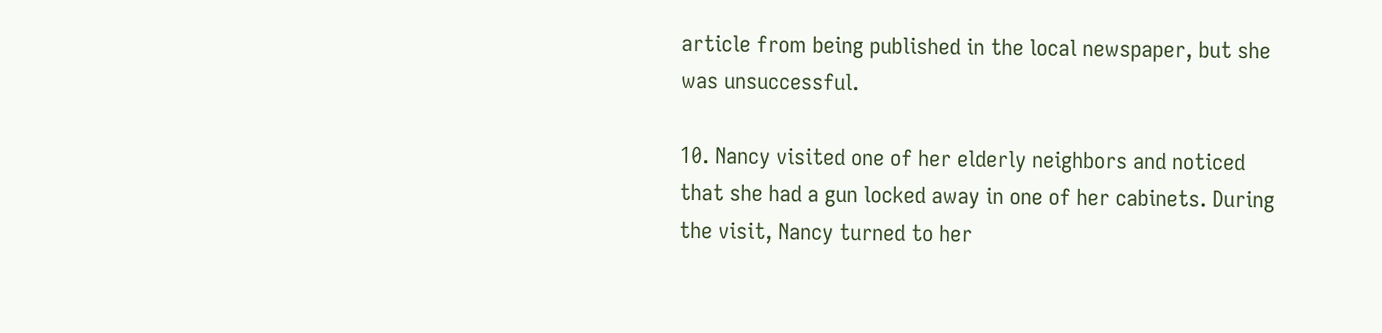article from being published in the local newspaper, but she was unsuccessful.

10. Nancy visited one of her elderly neighbors and noticed that she had a gun locked away in one of her cabinets. During the visit, Nancy turned to her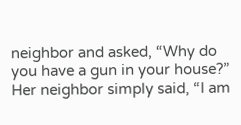neighbor and asked, “Why do you have a gun in your house?” Her neighbor simply said, “I am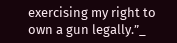exercising my right to own a gun legally.”_